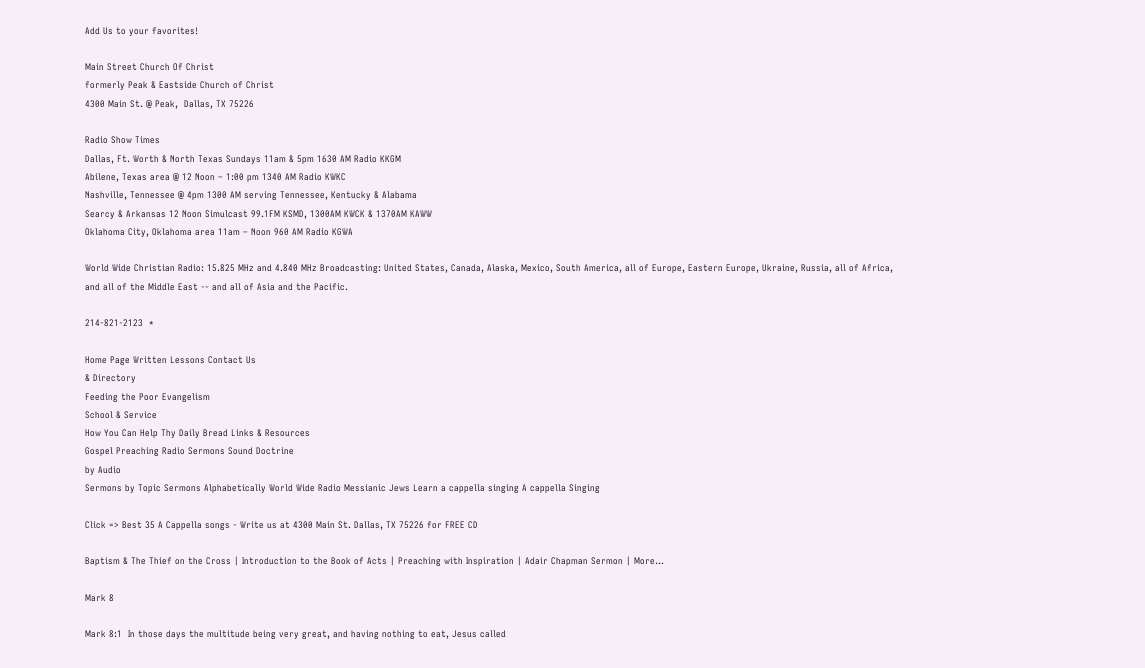Add Us to your favorites!

Main Street Church Of Christ
formerly Peak & Eastside Church of Christ
4300 Main St. @ Peak,  Dallas, TX 75226

Radio Show Times
Dallas, Ft. Worth & North Texas Sundays 11am & 5pm 1630 AM Radio KKGM
Abilene, Texas area @ 12 Noon – 1:00 pm 1340 AM Radio KWKC
Nashville, Tennessee @ 4pm 1300 AM serving Tennessee, Kentucky & Alabama
Searcy & Arkansas 12 Noon Simulcast 99.1FM KSMD, 1300AM KWCK & 1370AM KAWW
Oklahoma City, Oklahoma area 11am – Noon 960 AM Radio KGWA

World Wide Christian Radio: 15.825 MHz and 4.840 MHz Broadcasting: United States, Canada, Alaska, Mexico, South America, all of Europe, Eastern Europe, Ukraine, Russia, all of Africa, and all of the Middle East -- and all of Asia and the Pacific.

214-821-2123  *

Home Page Written Lessons Contact Us
& Directory
Feeding the Poor Evangelism
School & Service
How You Can Help Thy Daily Bread Links & Resources
Gospel Preaching Radio Sermons Sound Doctrine
by Audio
Sermons by Topic Sermons Alphabetically World Wide Radio Messianic Jews Learn a cappella singing A cappella Singing

Click => Best 35 A Cappella songs - Write us at 4300 Main St. Dallas, TX 75226 for FREE CD

Baptism & The Thief on the Cross | Introduction to the Book of Acts | Preaching with Inspiration | Adair Chapman Sermon | More...

Mark 8

Mark 8:1  In those days the multitude being very great, and having nothing to eat, Jesus called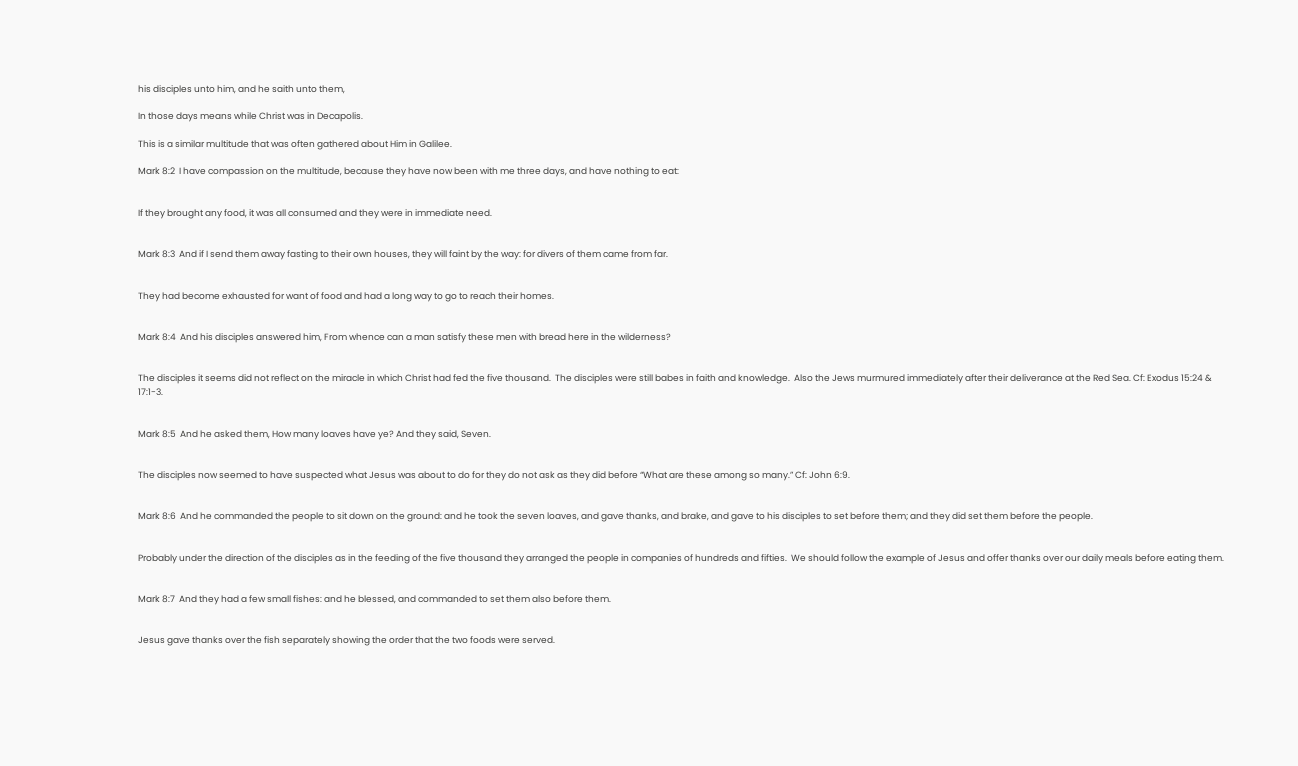his disciples unto him, and he saith unto them,

In those days means while Christ was in Decapolis.

This is a similar multitude that was often gathered about Him in Galilee.

Mark 8:2  I have compassion on the multitude, because they have now been with me three days, and have nothing to eat:


If they brought any food, it was all consumed and they were in immediate need.


Mark 8:3  And if I send them away fasting to their own houses, they will faint by the way: for divers of them came from far.


They had become exhausted for want of food and had a long way to go to reach their homes.


Mark 8:4  And his disciples answered him, From whence can a man satisfy these men with bread here in the wilderness?


The disciples it seems did not reflect on the miracle in which Christ had fed the five thousand.  The disciples were still babes in faith and knowledge.  Also the Jews murmured immediately after their deliverance at the Red Sea. Cf: Exodus 15:24 & 17:1-3.


Mark 8:5  And he asked them, How many loaves have ye? And they said, Seven.


The disciples now seemed to have suspected what Jesus was about to do for they do not ask as they did before “What are these among so many.” Cf: John 6:9.


Mark 8:6  And he commanded the people to sit down on the ground: and he took the seven loaves, and gave thanks, and brake, and gave to his disciples to set before them; and they did set them before the people.


Probably under the direction of the disciples as in the feeding of the five thousand they arranged the people in companies of hundreds and fifties.  We should follow the example of Jesus and offer thanks over our daily meals before eating them.


Mark 8:7  And they had a few small fishes: and he blessed, and commanded to set them also before them.


Jesus gave thanks over the fish separately showing the order that the two foods were served.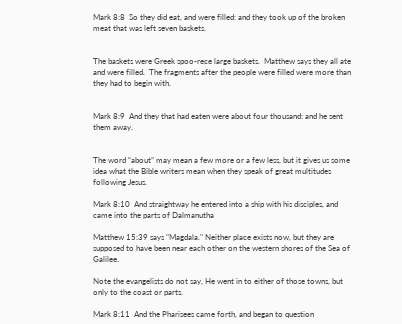Mark 8:8  So they did eat, and were filled: and they took up of the broken meat that was left seven baskets.


The baskets were Greek spoo-rece large baskets.  Matthew says they all ate and were filled.  The fragments after the people were filled were more than they had to begin with.


Mark 8:9  And they that had eaten were about four thousand: and he sent them away.


The word “about” may mean a few more or a few less, but it gives us some idea what the Bible writers mean when they speak of great multitudes following Jesus.

Mark 8:10  And straightway he entered into a ship with his disciples, and came into the parts of Dalmanutha

Matthew 15:39 says "Magdala." Neither place exists now, but they are supposed to have been near each other on the western shores of the Sea of Galilee.

Note the evangelists do not say, He went in to either of those towns, but only to the coast or parts.

Mark 8:11  And the Pharisees came forth, and began to question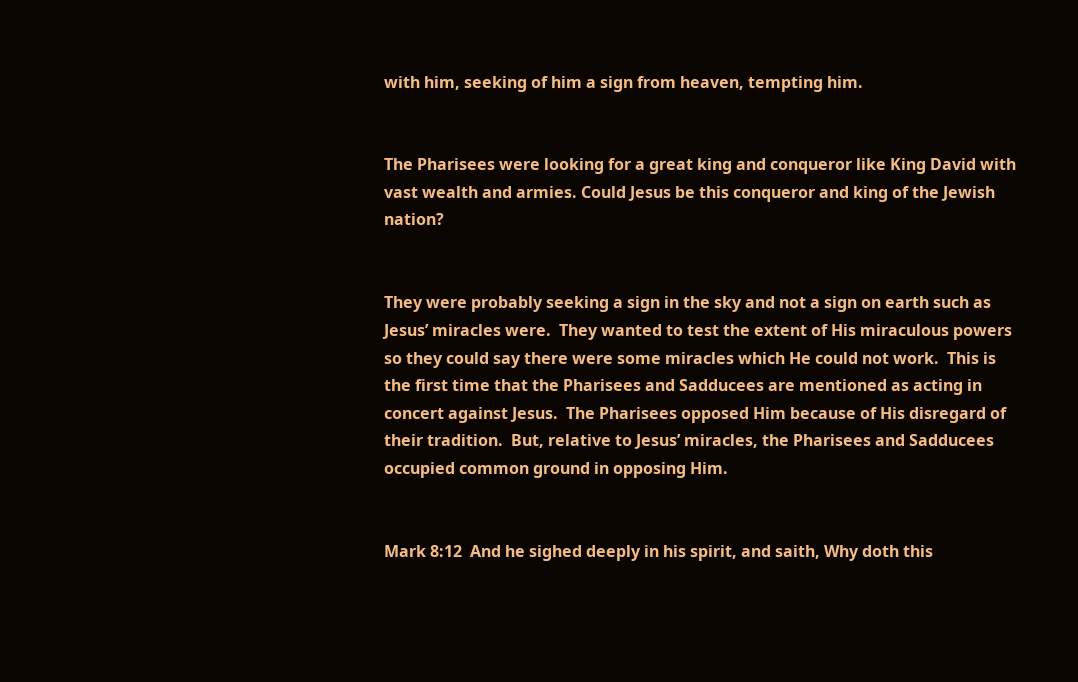with him, seeking of him a sign from heaven, tempting him.


The Pharisees were looking for a great king and conqueror like King David with vast wealth and armies. Could Jesus be this conqueror and king of the Jewish nation?


They were probably seeking a sign in the sky and not a sign on earth such as Jesus’ miracles were.  They wanted to test the extent of His miraculous powers so they could say there were some miracles which He could not work.  This is the first time that the Pharisees and Sadducees are mentioned as acting in concert against Jesus.  The Pharisees opposed Him because of His disregard of their tradition.  But, relative to Jesus’ miracles, the Pharisees and Sadducees occupied common ground in opposing Him.


Mark 8:12  And he sighed deeply in his spirit, and saith, Why doth this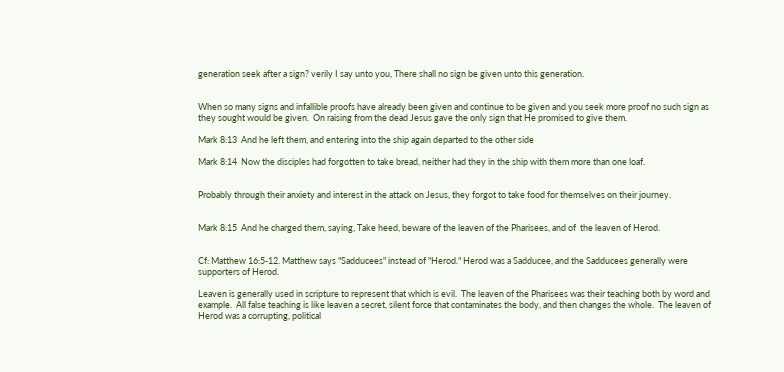generation seek after a sign? verily I say unto you, There shall no sign be given unto this generation.


When so many signs and infallible proofs have already been given and continue to be given and you seek more proof no such sign as they sought would be given.  On raising from the dead Jesus gave the only sign that He promised to give them.

Mark 8:13  And he left them, and entering into the ship again departed to the other side

Mark 8:14  Now the disciples had forgotten to take bread, neither had they in the ship with them more than one loaf.


Probably through their anxiety and interest in the attack on Jesus, they forgot to take food for themselves on their journey.


Mark 8:15  And he charged them, saying, Take heed, beware of the leaven of the Pharisees, and of  the leaven of Herod.


Cf: Matthew 16:5-12. Matthew says "Sadducees" instead of "Herod." Herod was a Sadducee, and the Sadducees generally were supporters of Herod.

Leaven is generally used in scripture to represent that which is evil.  The leaven of the Pharisees was their teaching both by word and example.  All false teaching is like leaven a secret, silent force that contaminates the body, and then changes the whole.  The leaven of Herod was a corrupting, political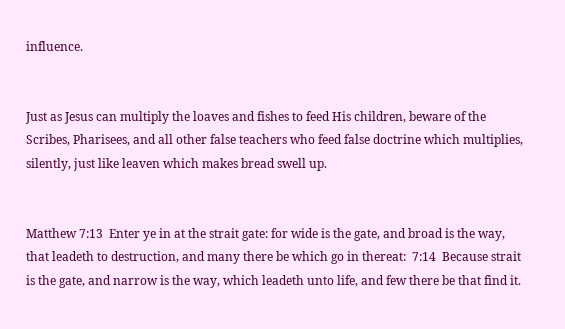influence.


Just as Jesus can multiply the loaves and fishes to feed His children, beware of the Scribes, Pharisees, and all other false teachers who feed false doctrine which multiplies, silently, just like leaven which makes bread swell up.


Matthew 7:13  Enter ye in at the strait gate: for wide is the gate, and broad is the way, that leadeth to destruction, and many there be which go in thereat:  7:14  Because strait is the gate, and narrow is the way, which leadeth unto life, and few there be that find it.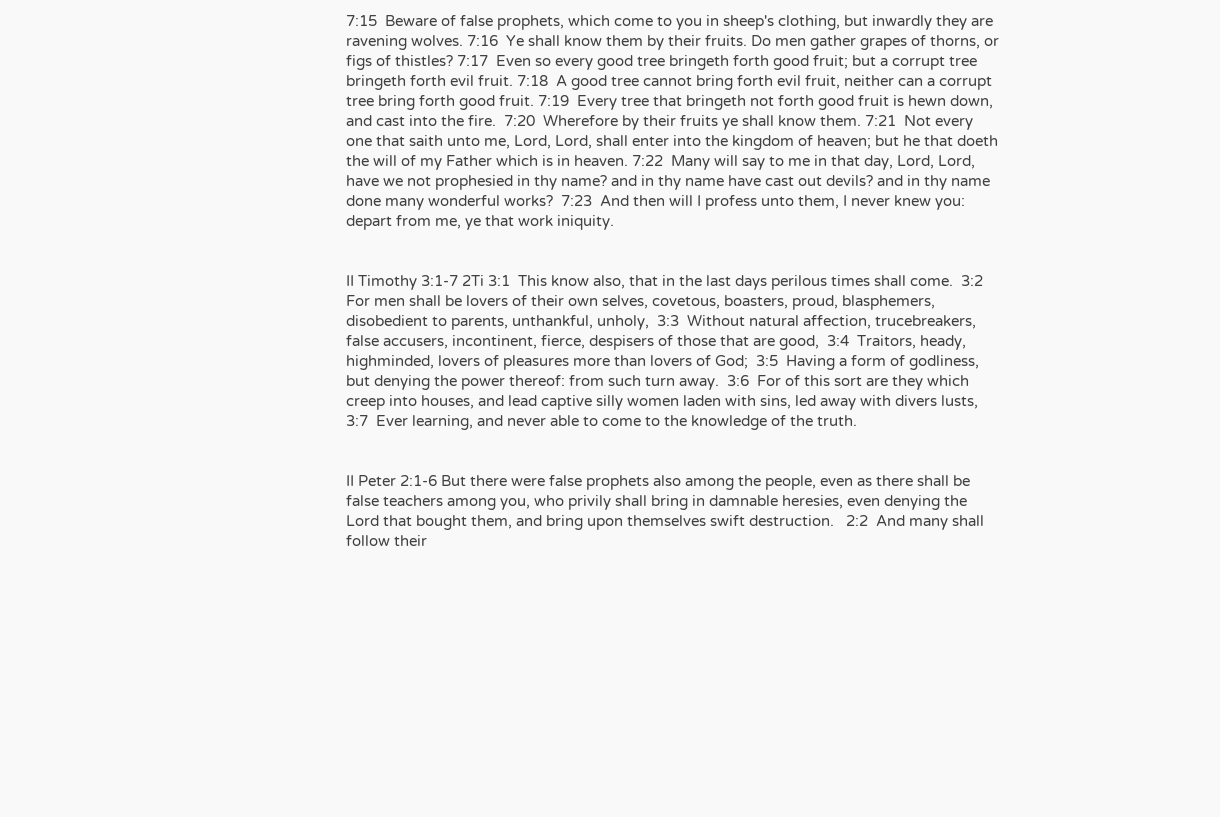7:15  Beware of false prophets, which come to you in sheep's clothing, but inwardly they are ravening wolves. 7:16  Ye shall know them by their fruits. Do men gather grapes of thorns, or figs of thistles? 7:17  Even so every good tree bringeth forth good fruit; but a corrupt tree bringeth forth evil fruit. 7:18  A good tree cannot bring forth evil fruit, neither can a corrupt tree bring forth good fruit. 7:19  Every tree that bringeth not forth good fruit is hewn down, and cast into the fire.  7:20  Wherefore by their fruits ye shall know them. 7:21  Not every one that saith unto me, Lord, Lord, shall enter into the kingdom of heaven; but he that doeth the will of my Father which is in heaven. 7:22  Many will say to me in that day, Lord, Lord, have we not prophesied in thy name? and in thy name have cast out devils? and in thy name done many wonderful works?  7:23  And then will I profess unto them, I never knew you: depart from me, ye that work iniquity.


II Timothy 3:1-7 2Ti 3:1  This know also, that in the last days perilous times shall come.  3:2  For men shall be lovers of their own selves, covetous, boasters, proud, blasphemers, disobedient to parents, unthankful, unholy,  3:3  Without natural affection, trucebreakers, false accusers, incontinent, fierce, despisers of those that are good,  3:4  Traitors, heady, highminded, lovers of pleasures more than lovers of God;  3:5  Having a form of godliness, but denying the power thereof: from such turn away.  3:6  For of this sort are they which creep into houses, and lead captive silly women laden with sins, led away with divers lusts,  3:7  Ever learning, and never able to come to the knowledge of the truth.


II Peter 2:1-6 But there were false prophets also among the people, even as there shall be false teachers among you, who privily shall bring in damnable heresies, even denying the Lord that bought them, and bring upon themselves swift destruction.   2:2  And many shall follow their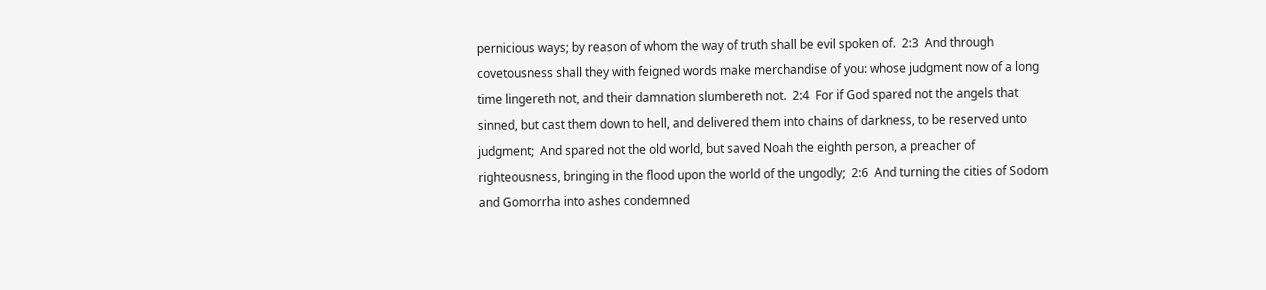pernicious ways; by reason of whom the way of truth shall be evil spoken of.  2:3  And through covetousness shall they with feigned words make merchandise of you: whose judgment now of a long time lingereth not, and their damnation slumbereth not.  2:4  For if God spared not the angels that sinned, but cast them down to hell, and delivered them into chains of darkness, to be reserved unto judgment;  And spared not the old world, but saved Noah the eighth person, a preacher of righteousness, bringing in the flood upon the world of the ungodly;  2:6  And turning the cities of Sodom and Gomorrha into ashes condemned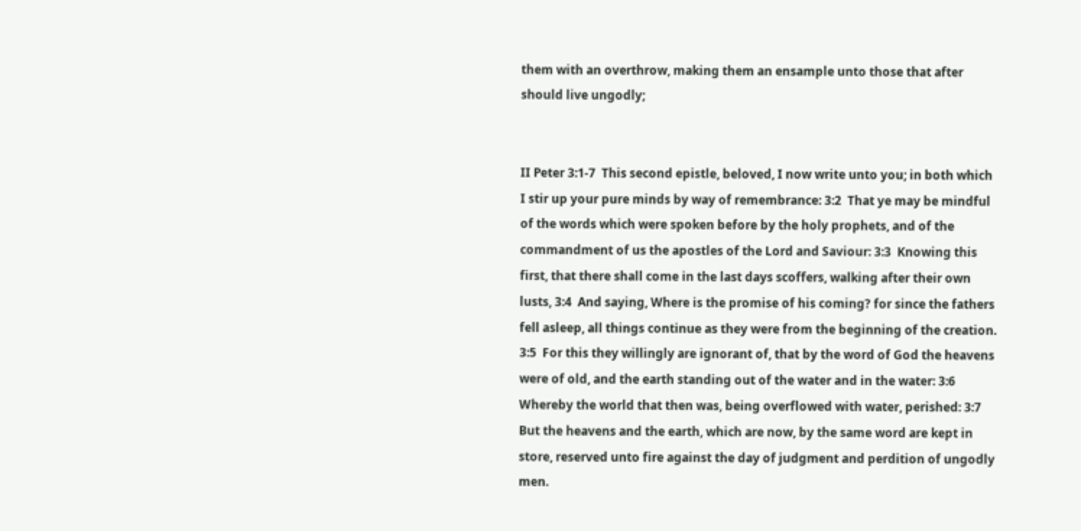them with an overthrow, making them an ensample unto those that after should live ungodly;


II Peter 3:1-7  This second epistle, beloved, I now write unto you; in both which I stir up your pure minds by way of remembrance: 3:2  That ye may be mindful of the words which were spoken before by the holy prophets, and of the commandment of us the apostles of the Lord and Saviour: 3:3  Knowing this first, that there shall come in the last days scoffers, walking after their own lusts, 3:4  And saying, Where is the promise of his coming? for since the fathers fell asleep, all things continue as they were from the beginning of the creation. 3:5  For this they willingly are ignorant of, that by the word of God the heavens were of old, and the earth standing out of the water and in the water: 3:6  Whereby the world that then was, being overflowed with water, perished: 3:7 But the heavens and the earth, which are now, by the same word are kept in store, reserved unto fire against the day of judgment and perdition of ungodly men.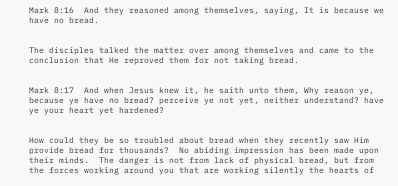Mark 8:16  And they reasoned among themselves, saying, It is because we have no bread.


The disciples talked the matter over among themselves and came to the conclusion that He reproved them for not taking bread.


Mark 8:17  And when Jesus knew it, he saith unto them, Why reason ye, because ye have no bread? perceive ye not yet, neither understand? have ye your heart yet hardened?


How could they be so troubled about bread when they recently saw Him provide bread for thousands?  No abiding impression has been made upon their minds.  The danger is not from lack of physical bread, but from the forces working around you that are working silently the hearts of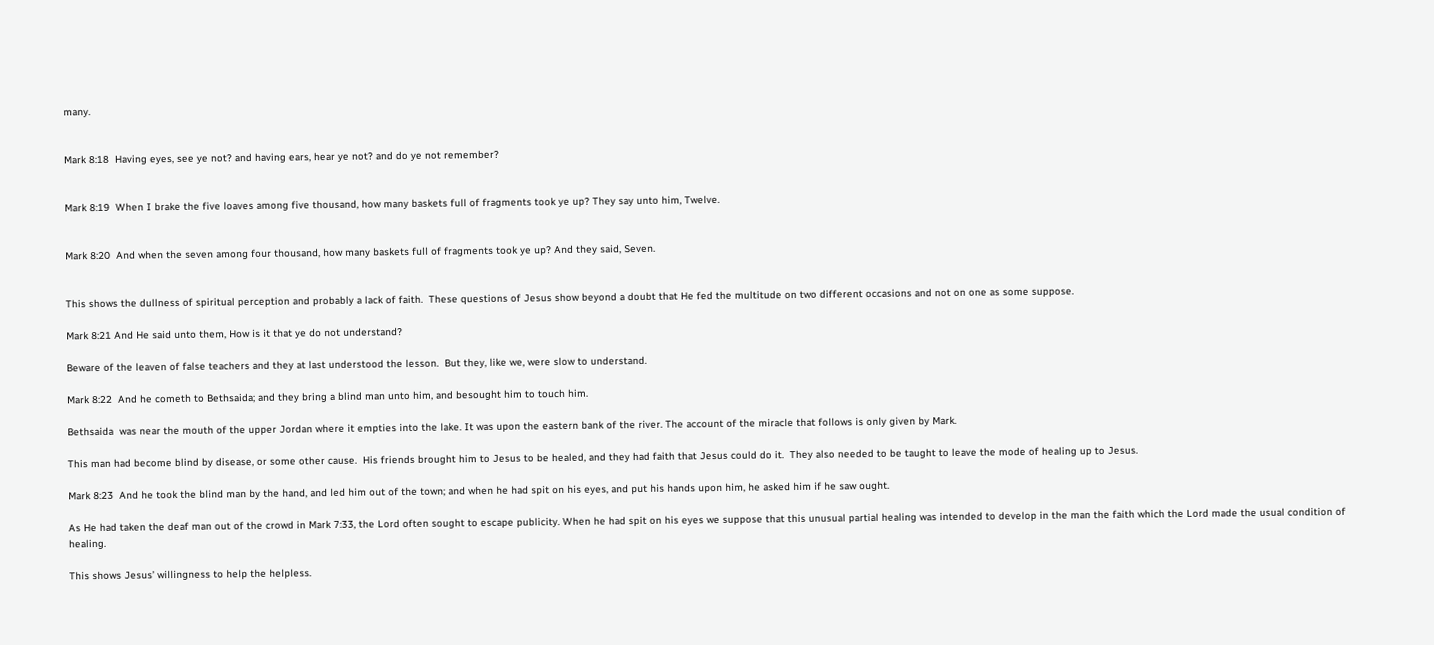many.


Mark 8:18  Having eyes, see ye not? and having ears, hear ye not? and do ye not remember?


Mark 8:19  When I brake the five loaves among five thousand, how many baskets full of fragments took ye up? They say unto him, Twelve.


Mark 8:20  And when the seven among four thousand, how many baskets full of fragments took ye up? And they said, Seven.


This shows the dullness of spiritual perception and probably a lack of faith.  These questions of Jesus show beyond a doubt that He fed the multitude on two different occasions and not on one as some suppose.

Mark 8:21 And He said unto them, How is it that ye do not understand?

Beware of the leaven of false teachers and they at last understood the lesson.  But they, like we, were slow to understand.

Mark 8:22  And he cometh to Bethsaida; and they bring a blind man unto him, and besought him to touch him.

Bethsaida  was near the mouth of the upper Jordan where it empties into the lake. It was upon the eastern bank of the river. The account of the miracle that follows is only given by Mark.

This man had become blind by disease, or some other cause.  His friends brought him to Jesus to be healed, and they had faith that Jesus could do it.  They also needed to be taught to leave the mode of healing up to Jesus.

Mark 8:23  And he took the blind man by the hand, and led him out of the town; and when he had spit on his eyes, and put his hands upon him, he asked him if he saw ought.

As He had taken the deaf man out of the crowd in Mark 7:33, the Lord often sought to escape publicity. When he had spit on his eyes we suppose that this unusual partial healing was intended to develop in the man the faith which the Lord made the usual condition of healing.

This shows Jesus’ willingness to help the helpless.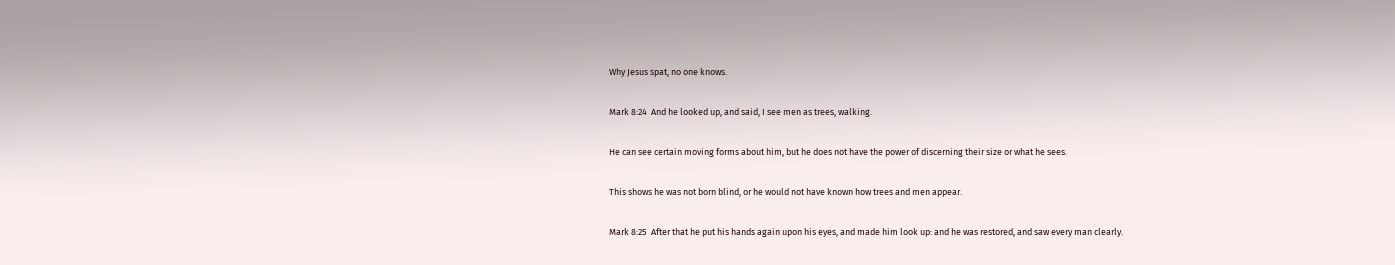Why Jesus spat, no one knows.

Mark 8:24  And he looked up, and said, I see men as trees, walking.

He can see certain moving forms about him, but he does not have the power of discerning their size or what he sees.

This shows he was not born blind, or he would not have known how trees and men appear.

Mark 8:25  After that he put his hands again upon his eyes, and made him look up: and he was restored, and saw every man clearly.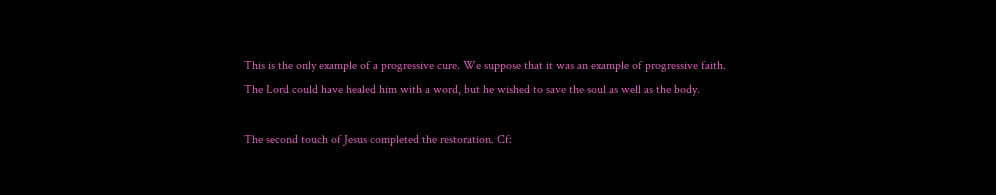This is the only example of a progressive cure. We suppose that it was an example of progressive faith. The Lord could have healed him with a word, but he wished to save the soul as well as the body.

The second touch of Jesus completed the restoration. Cf: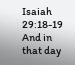Isaiah 29:18-19  And in that day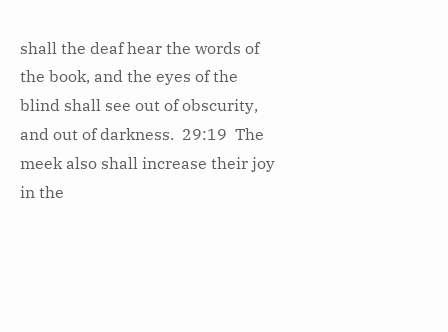shall the deaf hear the words of the book, and the eyes of the blind shall see out of obscurity, and out of darkness.  29:19  The meek also shall increase their joy in the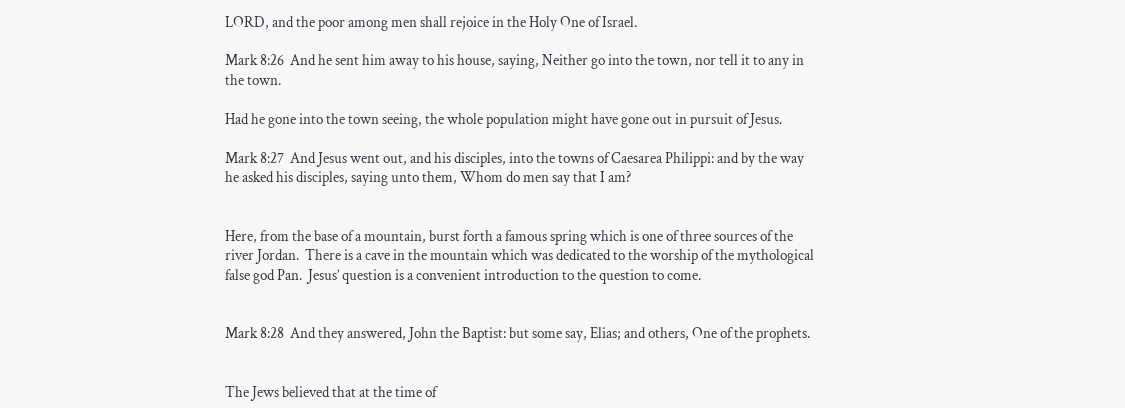LORD, and the poor among men shall rejoice in the Holy One of Israel.

Mark 8:26  And he sent him away to his house, saying, Neither go into the town, nor tell it to any in the town.

Had he gone into the town seeing, the whole population might have gone out in pursuit of Jesus.

Mark 8:27  And Jesus went out, and his disciples, into the towns of Caesarea Philippi: and by the way he asked his disciples, saying unto them, Whom do men say that I am?


Here, from the base of a mountain, burst forth a famous spring which is one of three sources of the river Jordan.  There is a cave in the mountain which was dedicated to the worship of the mythological false god Pan.  Jesus’ question is a convenient introduction to the question to come.


Mark 8:28  And they answered, John the Baptist: but some say, Elias; and others, One of the prophets.


The Jews believed that at the time of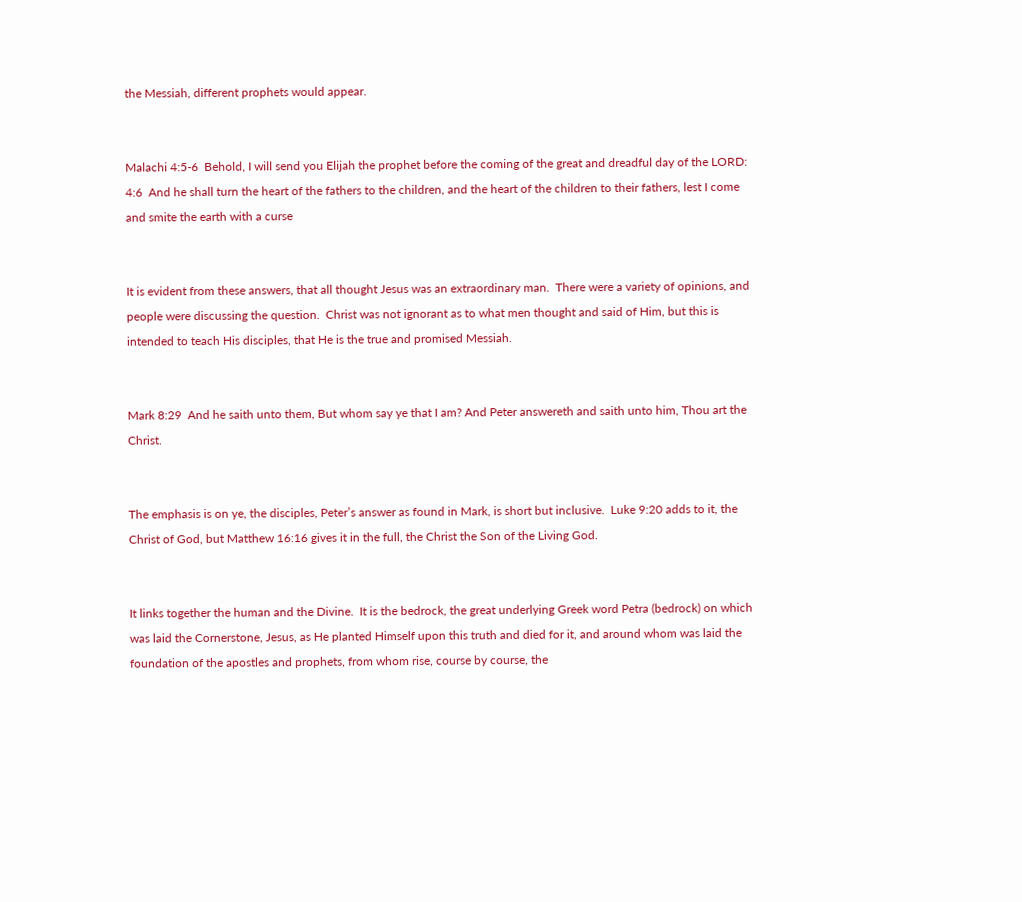the Messiah, different prophets would appear.


Malachi 4:5-6  Behold, I will send you Elijah the prophet before the coming of the great and dreadful day of the LORD:  4:6  And he shall turn the heart of the fathers to the children, and the heart of the children to their fathers, lest I come and smite the earth with a curse


It is evident from these answers, that all thought Jesus was an extraordinary man.  There were a variety of opinions, and people were discussing the question.  Christ was not ignorant as to what men thought and said of Him, but this is intended to teach His disciples, that He is the true and promised Messiah.


Mark 8:29  And he saith unto them, But whom say ye that I am? And Peter answereth and saith unto him, Thou art the Christ.


The emphasis is on ye, the disciples, Peter’s answer as found in Mark, is short but inclusive.  Luke 9:20 adds to it, the Christ of God, but Matthew 16:16 gives it in the full, the Christ the Son of the Living God.


It links together the human and the Divine.  It is the bedrock, the great underlying Greek word Petra (bedrock) on which was laid the Cornerstone, Jesus, as He planted Himself upon this truth and died for it, and around whom was laid the foundation of the apostles and prophets, from whom rise, course by course, the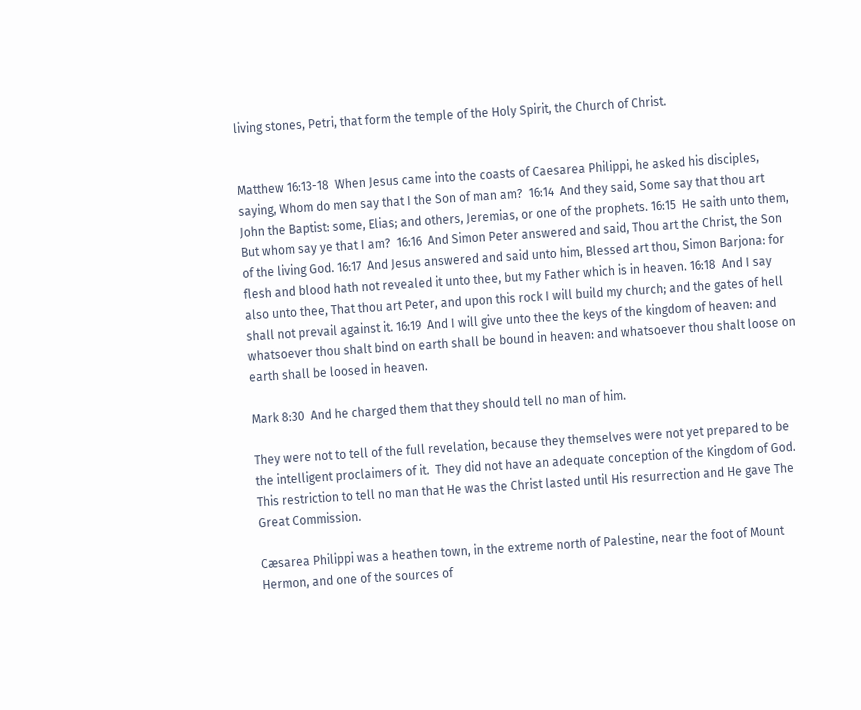living stones, Petri, that form the temple of the Holy Spirit, the Church of Christ.


Matthew 16:13-18  When Jesus came into the coasts of Caesarea Philippi, he asked his disciples, saying, Whom do men say that I the Son of man am?  16:14  And they said, Some say that thou art John the Baptist: some, Elias; and others, Jeremias, or one of the prophets. 16:15  He saith unto them, But whom say ye that I am?  16:16  And Simon Peter answered and said, Thou art the Christ, the Son of the living God. 16:17  And Jesus answered and said unto him, Blessed art thou, Simon Barjona: for flesh and blood hath not revealed it unto thee, but my Father which is in heaven. 16:18  And I say also unto thee, That thou art Peter, and upon this rock I will build my church; and the gates of hell shall not prevail against it. 16:19  And I will give unto thee the keys of the kingdom of heaven: and whatsoever thou shalt bind on earth shall be bound in heaven: and whatsoever thou shalt loose on earth shall be loosed in heaven.

Mark 8:30  And he charged them that they should tell no man of him.

They were not to tell of the full revelation, because they themselves were not yet prepared to be the intelligent proclaimers of it.  They did not have an adequate conception of the Kingdom of God.  This restriction to tell no man that He was the Christ lasted until His resurrection and He gave The Great Commission.

Cæsarea Philippi was a heathen town, in the extreme north of Palestine, near the foot of Mount Hermon, and one of the sources of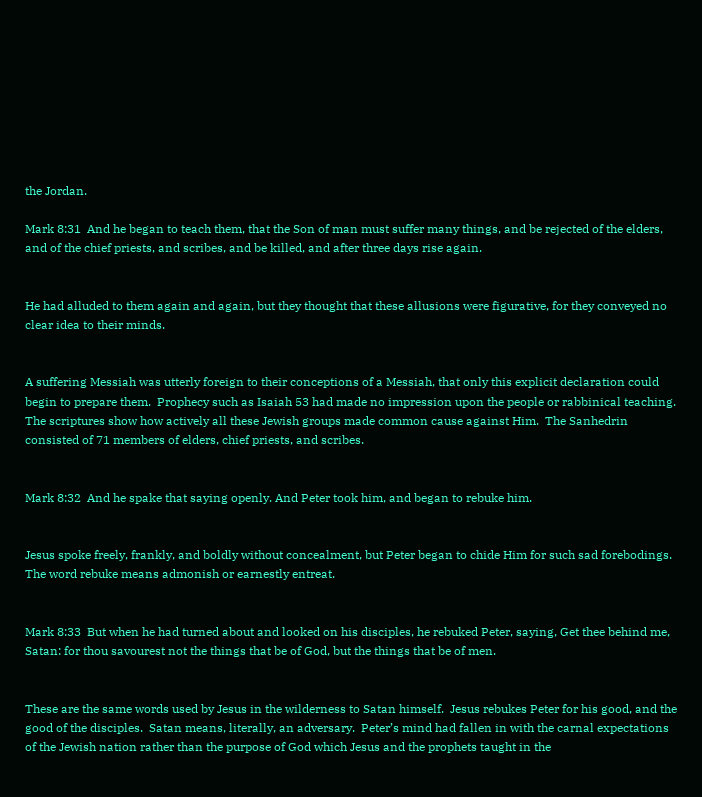the Jordan.

Mark 8:31  And he began to teach them, that the Son of man must suffer many things, and be rejected of the elders, and of the chief priests, and scribes, and be killed, and after three days rise again.


He had alluded to them again and again, but they thought that these allusions were figurative, for they conveyed no clear idea to their minds.


A suffering Messiah was utterly foreign to their conceptions of a Messiah, that only this explicit declaration could begin to prepare them.  Prophecy such as Isaiah 53 had made no impression upon the people or rabbinical teaching.  The scriptures show how actively all these Jewish groups made common cause against Him.  The Sanhedrin consisted of 71 members of elders, chief priests, and scribes.


Mark 8:32  And he spake that saying openly. And Peter took him, and began to rebuke him.


Jesus spoke freely, frankly, and boldly without concealment, but Peter began to chide Him for such sad forebodings.  The word rebuke means admonish or earnestly entreat.


Mark 8:33  But when he had turned about and looked on his disciples, he rebuked Peter, saying, Get thee behind me, Satan: for thou savourest not the things that be of God, but the things that be of men.


These are the same words used by Jesus in the wilderness to Satan himself.  Jesus rebukes Peter for his good, and the good of the disciples.  Satan means, literally, an adversary.  Peter’s mind had fallen in with the carnal expectations of the Jewish nation rather than the purpose of God which Jesus and the prophets taught in the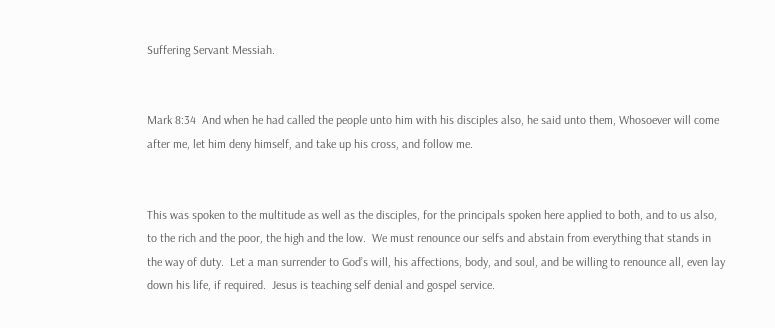Suffering Servant Messiah.


Mark 8:34  And when he had called the people unto him with his disciples also, he said unto them, Whosoever will come after me, let him deny himself, and take up his cross, and follow me.


This was spoken to the multitude as well as the disciples, for the principals spoken here applied to both, and to us also, to the rich and the poor, the high and the low.  We must renounce our selfs and abstain from everything that stands in the way of duty.  Let a man surrender to God’s will, his affections, body, and soul, and be willing to renounce all, even lay down his life, if required.  Jesus is teaching self denial and gospel service.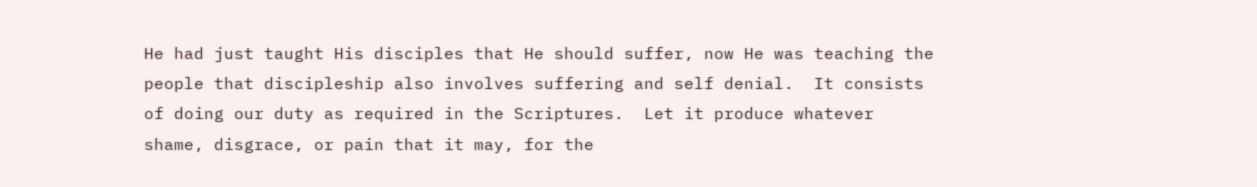He had just taught His disciples that He should suffer, now He was teaching the people that discipleship also involves suffering and self denial.  It consists of doing our duty as required in the Scriptures.  Let it produce whatever shame, disgrace, or pain that it may, for the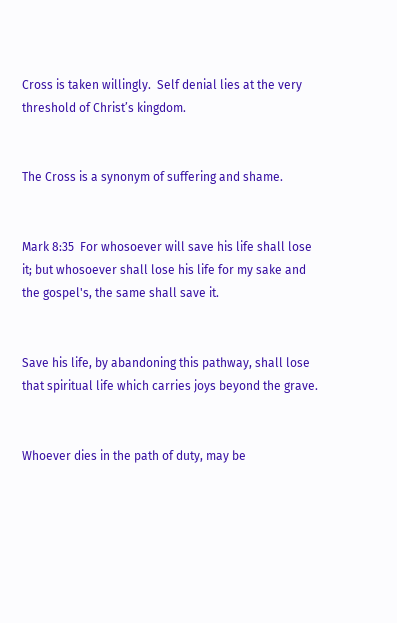Cross is taken willingly.  Self denial lies at the very threshold of Christ’s kingdom.


The Cross is a synonym of suffering and shame.


Mark 8:35  For whosoever will save his life shall lose it; but whosoever shall lose his life for my sake and the gospel's, the same shall save it.


Save his life, by abandoning this pathway, shall lose that spiritual life which carries joys beyond the grave.


Whoever dies in the path of duty, may be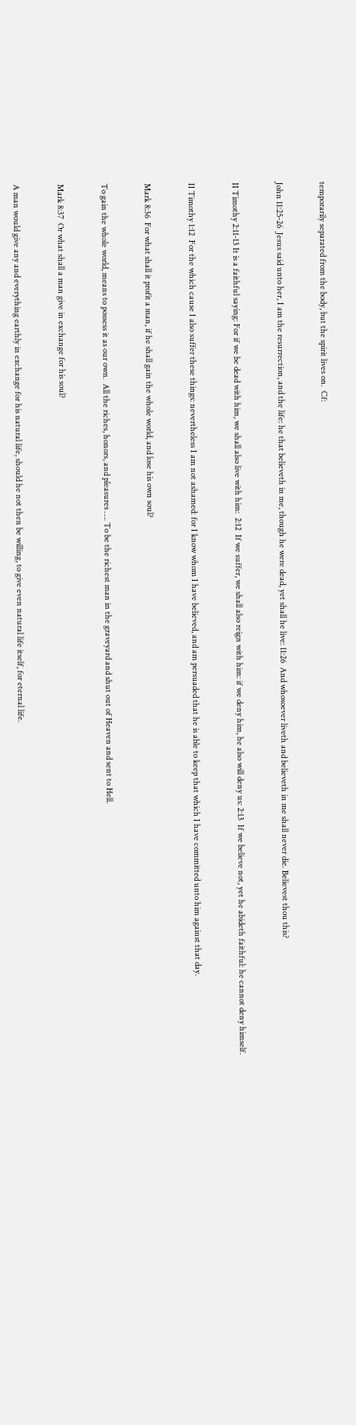temporarily separated from the body, but the spirit lives on.  Cf:


John 11:25-26  Jesus said unto her, I am the resurrection, and the life: he that believeth in me, though he were dead, yet shall he live: 11:26  And whosoever liveth and believeth in me shall never die. Believest thou this?


II Timothy 2:11-13 It is a faithful saying: For if we be dead with him, we shall also live with him:  2:12  If we suffer, we shall also reign with him: if we deny him, he also will deny us: 2:13  If we believe not, yet he abideth faithful: he cannot deny himself.


II Timothy 1:12  For the which cause I also suffer these things: nevertheless I am not ashamed: for I know whom I have believed, and am persuaded that he is able to keep that which I have committed unto him against that day.


Mark 8:36  For what shall it profit a man, if he shall gain the whole world, and lose his own soul?


To gain the whole world, means to possess it as our own.  All the riches, honors, and pleasures …. To be the richest man in the graveyard and shut out of Heaven and sent to Hell.


Mark 8:37  Or what shall a man give in exchange for his soul?


A man would give any and everything earthly in exchange for his natural life, should he not then be willing, to give even natural life itself, for eternal life.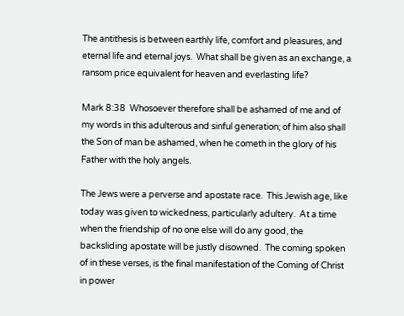The antithesis is between earthly life, comfort and pleasures, and eternal life and eternal joys.  What shall be given as an exchange, a ransom price equivalent for heaven and everlasting life?

Mark 8:38  Whosoever therefore shall be ashamed of me and of my words in this adulterous and sinful generation; of him also shall the Son of man be ashamed, when he cometh in the glory of his Father with the holy angels.

The Jews were a perverse and apostate race.  This Jewish age, like today was given to wickedness, particularly adultery.  At a time when the friendship of no one else will do any good, the backsliding apostate will be justly disowned.  The coming spoken of in these verses, is the final manifestation of the Coming of Christ in power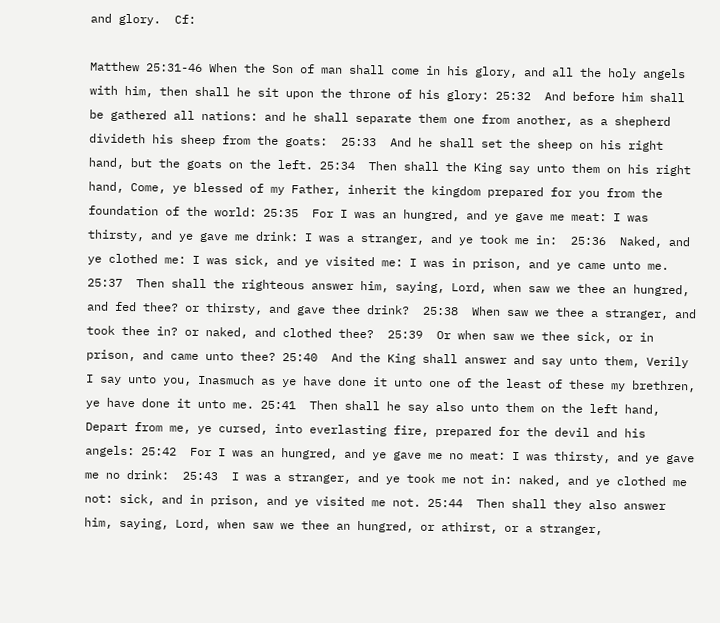and glory.  Cf:

Matthew 25:31-46 When the Son of man shall come in his glory, and all the holy angels with him, then shall he sit upon the throne of his glory: 25:32  And before him shall be gathered all nations: and he shall separate them one from another, as a shepherd divideth his sheep from the goats:  25:33  And he shall set the sheep on his right hand, but the goats on the left. 25:34  Then shall the King say unto them on his right hand, Come, ye blessed of my Father, inherit the kingdom prepared for you from the foundation of the world: 25:35  For I was an hungred, and ye gave me meat: I was thirsty, and ye gave me drink: I was a stranger, and ye took me in:  25:36  Naked, and ye clothed me: I was sick, and ye visited me: I was in prison, and ye came unto me.  25:37  Then shall the righteous answer him, saying, Lord, when saw we thee an hungred, and fed thee? or thirsty, and gave thee drink?  25:38  When saw we thee a stranger, and took thee in? or naked, and clothed thee?  25:39  Or when saw we thee sick, or in prison, and came unto thee? 25:40  And the King shall answer and say unto them, Verily I say unto you, Inasmuch as ye have done it unto one of the least of these my brethren, ye have done it unto me. 25:41  Then shall he say also unto them on the left hand, Depart from me, ye cursed, into everlasting fire, prepared for the devil and his angels: 25:42  For I was an hungred, and ye gave me no meat: I was thirsty, and ye gave me no drink:  25:43  I was a stranger, and ye took me not in: naked, and ye clothed me not: sick, and in prison, and ye visited me not. 25:44  Then shall they also answer him, saying, Lord, when saw we thee an hungred, or athirst, or a stranger,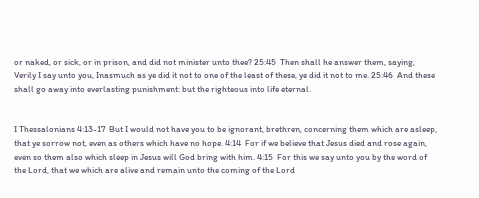or naked, or sick, or in prison, and did not minister unto thee? 25:45  Then shall he answer them, saying, Verily I say unto you, Inasmuch as ye did it not to one of the least of these, ye did it not to me. 25:46  And these shall go away into everlasting punishment: but the righteous into life eternal.


I Thessalonians 4:13-17  But I would not have you to be ignorant, brethren, concerning them which are asleep, that ye sorrow not, even as others which have no hope. 4:14  For if we believe that Jesus died and rose again, even so them also which sleep in Jesus will God bring with him. 4:15  For this we say unto you by the word of the Lord, that we which are alive and remain unto the coming of the Lord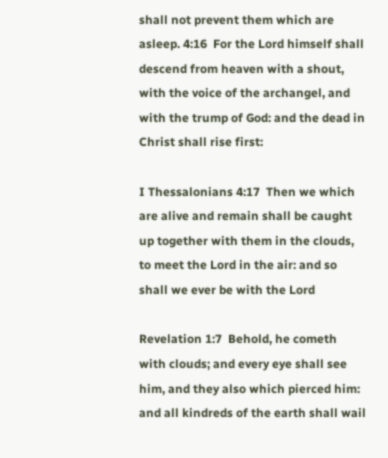shall not prevent them which are asleep. 4:16  For the Lord himself shall descend from heaven with a shout, with the voice of the archangel, and with the trump of God: and the dead in Christ shall rise first:

I Thessalonians 4:17  Then we which are alive and remain shall be caught up together with them in the clouds, to meet the Lord in the air: and so shall we ever be with the Lord

Revelation 1:7  Behold, he cometh with clouds; and every eye shall see him, and they also which pierced him: and all kindreds of the earth shall wail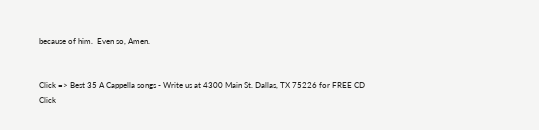because of him.  Even so, Amen.


Click => Best 35 A Cappella songs - Write us at 4300 Main St. Dallas, TX 75226 for FREE CD
Click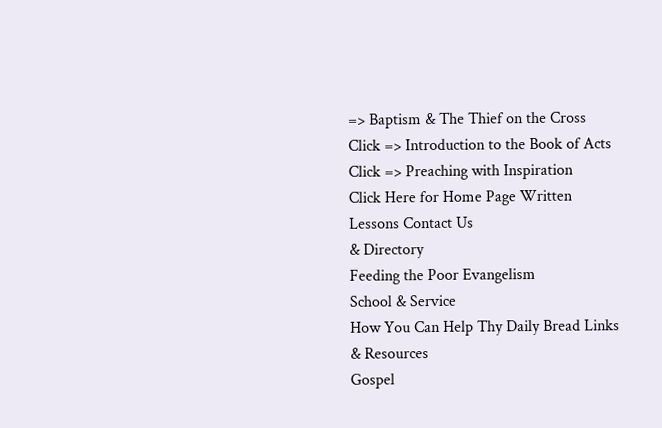=> Baptism & The Thief on the Cross   Click => Introduction to the Book of Acts  Click => Preaching with Inspiration
Click Here for Home Page Written Lessons Contact Us
& Directory
Feeding the Poor Evangelism
School & Service
How You Can Help Thy Daily Bread Links & Resources
Gospel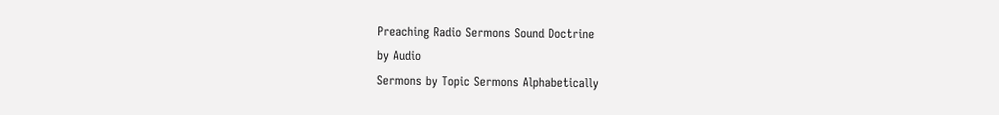Preaching Radio Sermons Sound Doctrine
by Audio
Sermons by Topic Sermons Alphabetically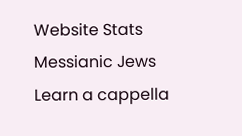Website Stats Messianic Jews Learn a cappella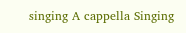singing A cappella Singing